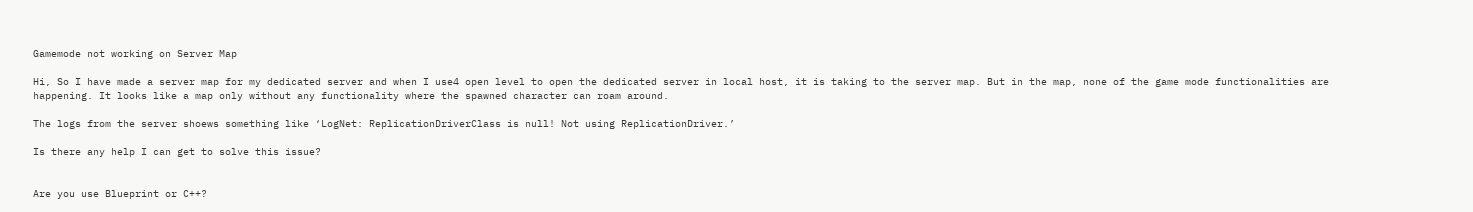Gamemode not working on Server Map

Hi, So I have made a server map for my dedicated server and when I use4 open level to open the dedicated server in local host, it is taking to the server map. But in the map, none of the game mode functionalities are happening. It looks like a map only without any functionality where the spawned character can roam around.

The logs from the server shoews something like ‘LogNet: ReplicationDriverClass is null! Not using ReplicationDriver.’

Is there any help I can get to solve this issue?


Are you use Blueprint or C++?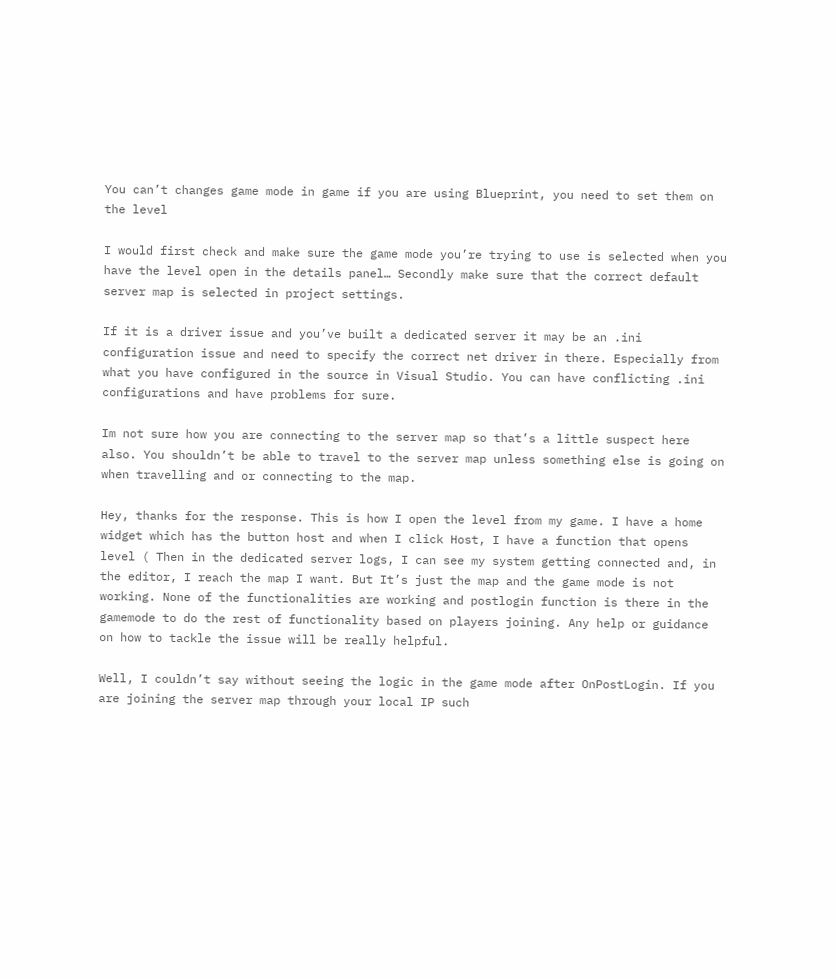You can’t changes game mode in game if you are using Blueprint, you need to set them on the level

I would first check and make sure the game mode you’re trying to use is selected when you have the level open in the details panel… Secondly make sure that the correct default server map is selected in project settings.

If it is a driver issue and you’ve built a dedicated server it may be an .ini configuration issue and need to specify the correct net driver in there. Especially from what you have configured in the source in Visual Studio. You can have conflicting .ini configurations and have problems for sure.

Im not sure how you are connecting to the server map so that’s a little suspect here also. You shouldn’t be able to travel to the server map unless something else is going on when travelling and or connecting to the map.

Hey, thanks for the response. This is how I open the level from my game. I have a home widget which has the button host and when I click Host, I have a function that opens level ( Then in the dedicated server logs, I can see my system getting connected and, in the editor, I reach the map I want. But It’s just the map and the game mode is not working. None of the functionalities are working and postlogin function is there in the gamemode to do the rest of functionality based on players joining. Any help or guidance on how to tackle the issue will be really helpful.

Well, I couldn’t say without seeing the logic in the game mode after OnPostLogin. If you are joining the server map through your local IP such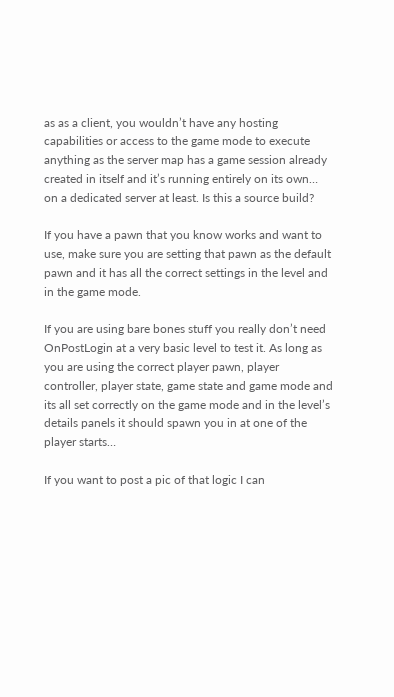as as a client, you wouldn’t have any hosting capabilities or access to the game mode to execute anything as the server map has a game session already created in itself and it’s running entirely on its own… on a dedicated server at least. Is this a source build?

If you have a pawn that you know works and want to use, make sure you are setting that pawn as the default pawn and it has all the correct settings in the level and in the game mode.

If you are using bare bones stuff you really don’t need OnPostLogin at a very basic level to test it. As long as you are using the correct player pawn, player controller, player state, game state and game mode and its all set correctly on the game mode and in the level’s details panels it should spawn you in at one of the player starts…

If you want to post a pic of that logic I can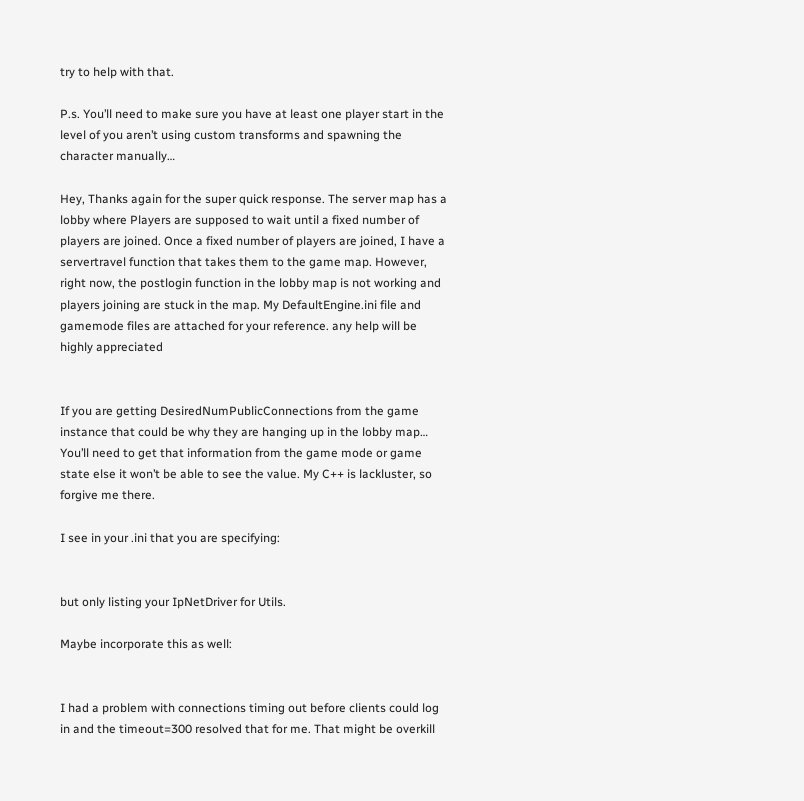try to help with that.

P.s. You’ll need to make sure you have at least one player start in the level of you aren’t using custom transforms and spawning the character manually…

Hey, Thanks again for the super quick response. The server map has a lobby where Players are supposed to wait until a fixed number of players are joined. Once a fixed number of players are joined, I have a servertravel function that takes them to the game map. However, right now, the postlogin function in the lobby map is not working and players joining are stuck in the map. My DefaultEngine.ini file and gamemode files are attached for your reference. any help will be highly appreciated


If you are getting DesiredNumPublicConnections from the game instance that could be why they are hanging up in the lobby map… You’ll need to get that information from the game mode or game state else it won’t be able to see the value. My C++ is lackluster, so forgive me there.

I see in your .ini that you are specifying:


but only listing your IpNetDriver for Utils.

Maybe incorporate this as well:


I had a problem with connections timing out before clients could log in and the timeout=300 resolved that for me. That might be overkill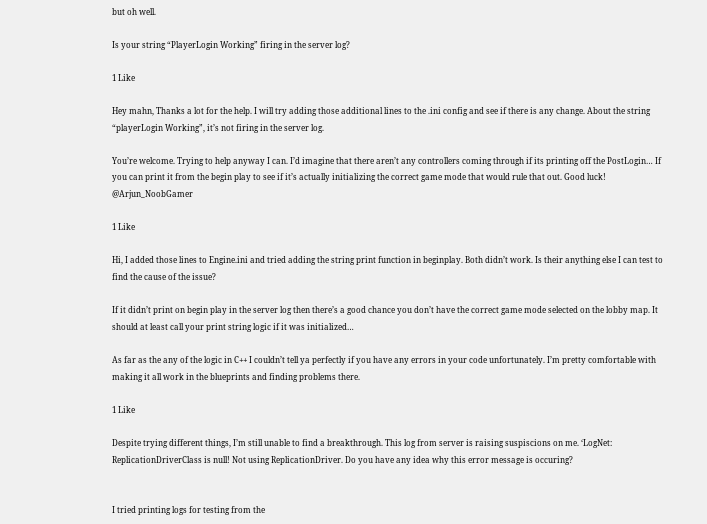but oh well.

Is your string “PlayerLogin Working” firing in the server log?

1 Like

Hey mahn, Thanks a lot for the help. I will try adding those additional lines to the .ini config and see if there is any change. About the string “playerLogin Working”, it’s not firing in the server log.

You’re welcome. Trying to help anyway I can. I’d imagine that there aren’t any controllers coming through if its printing off the PostLogin… If you can print it from the begin play to see if it’s actually initializing the correct game mode that would rule that out. Good luck! @Arjun_NoobGamer

1 Like

Hi, I added those lines to Engine.ini and tried adding the string print function in beginplay. Both didn’t work. Is their anything else I can test to find the cause of the issue?

If it didn’t print on begin play in the server log then there’s a good chance you don’t have the correct game mode selected on the lobby map. It should at least call your print string logic if it was initialized…

As far as the any of the logic in C++ I couldn’t tell ya perfectly if you have any errors in your code unfortunately. I’m pretty comfortable with making it all work in the blueprints and finding problems there.

1 Like

Despite trying different things, I’m still unable to find a breakthrough. This log from server is raising suspiscions on me. ‘LogNet: ReplicationDriverClass is null! Not using ReplicationDriver. Do you have any idea why this error message is occuring?


I tried printing logs for testing from the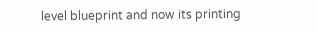level blueprint and now its printing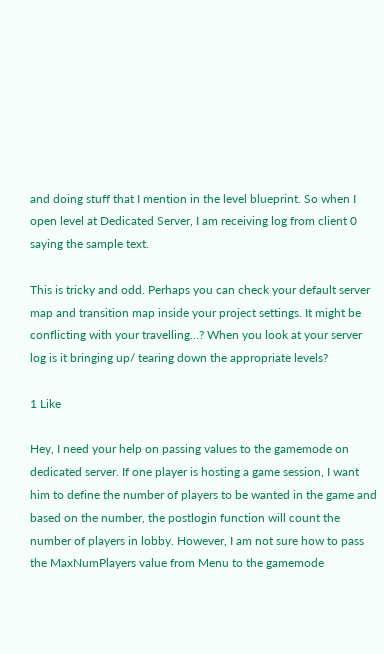and doing stuff that I mention in the level blueprint. So when I open level at Dedicated Server, I am receiving log from client 0 saying the sample text.

This is tricky and odd. Perhaps you can check your default server map and transition map inside your project settings. It might be conflicting with your travelling…? When you look at your server log is it bringing up/ tearing down the appropriate levels?

1 Like

Hey, I need your help on passing values to the gamemode on dedicated server. If one player is hosting a game session, I want him to define the number of players to be wanted in the game and based on the number, the postlogin function will count the number of players in lobby. However, I am not sure how to pass the MaxNumPlayers value from Menu to the gamemode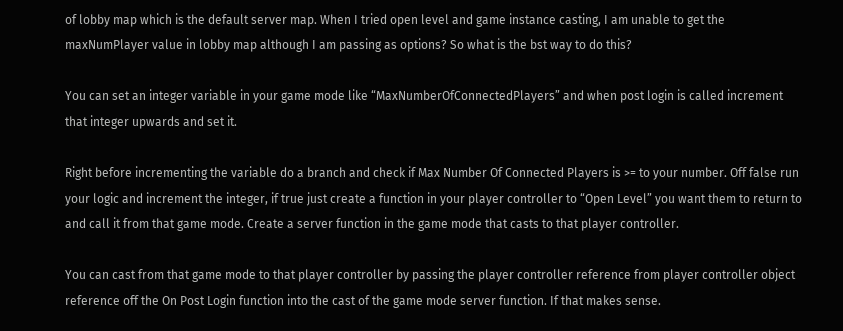of lobby map which is the default server map. When I tried open level and game instance casting, I am unable to get the maxNumPlayer value in lobby map although I am passing as options? So what is the bst way to do this?

You can set an integer variable in your game mode like “MaxNumberOfConnectedPlayers” and when post login is called increment that integer upwards and set it.

Right before incrementing the variable do a branch and check if Max Number Of Connected Players is >= to your number. Off false run your logic and increment the integer, if true just create a function in your player controller to “Open Level” you want them to return to and call it from that game mode. Create a server function in the game mode that casts to that player controller.

You can cast from that game mode to that player controller by passing the player controller reference from player controller object reference off the On Post Login function into the cast of the game mode server function. If that makes sense.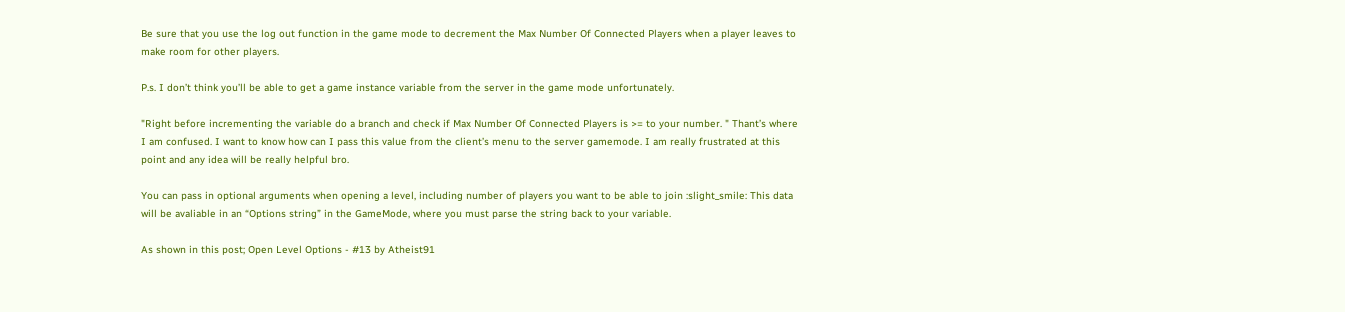Be sure that you use the log out function in the game mode to decrement the Max Number Of Connected Players when a player leaves to make room for other players.

P.s. I don’t think you’ll be able to get a game instance variable from the server in the game mode unfortunately.

"Right before incrementing the variable do a branch and check if Max Number Of Connected Players is >= to your number. " Thant’s where I am confused. I want to know how can I pass this value from the client’s menu to the server gamemode. I am really frustrated at this point and any idea will be really helpful bro.

You can pass in optional arguments when opening a level, including number of players you want to be able to join :slight_smile: This data will be avaliable in an “Options string” in the GameMode, where you must parse the string back to your variable.

As shown in this post; Open Level Options - #13 by Atheist91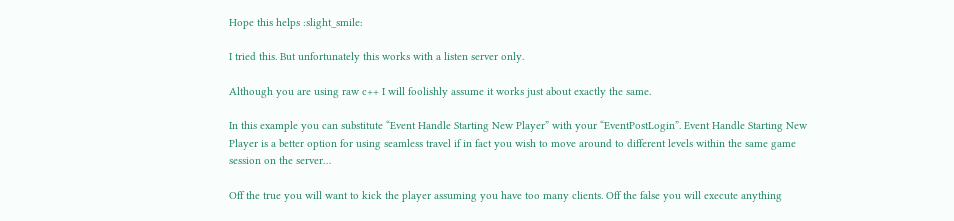Hope this helps :slight_smile:

I tried this. But unfortunately this works with a listen server only.

Although you are using raw c++ I will foolishly assume it works just about exactly the same.

In this example you can substitute “Event Handle Starting New Player” with your “EventPostLogin”. Event Handle Starting New Player is a better option for using seamless travel if in fact you wish to move around to different levels within the same game session on the server…

Off the true you will want to kick the player assuming you have too many clients. Off the false you will execute anything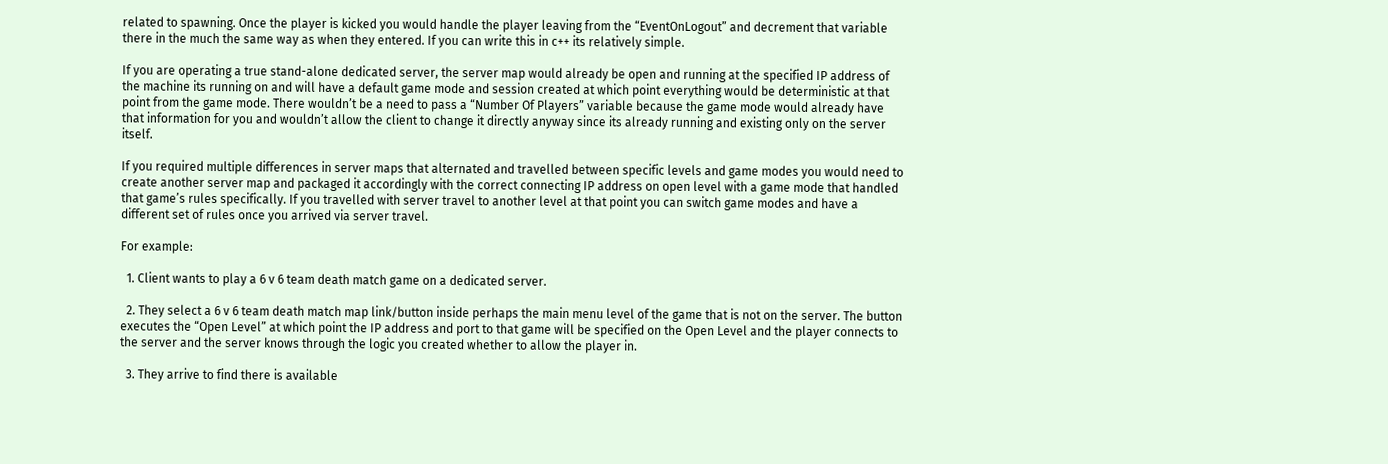related to spawning. Once the player is kicked you would handle the player leaving from the “EventOnLogout” and decrement that variable there in the much the same way as when they entered. If you can write this in c++ its relatively simple.

If you are operating a true stand-alone dedicated server, the server map would already be open and running at the specified IP address of the machine its running on and will have a default game mode and session created at which point everything would be deterministic at that point from the game mode. There wouldn’t be a need to pass a “Number Of Players” variable because the game mode would already have that information for you and wouldn’t allow the client to change it directly anyway since its already running and existing only on the server itself.

If you required multiple differences in server maps that alternated and travelled between specific levels and game modes you would need to create another server map and packaged it accordingly with the correct connecting IP address on open level with a game mode that handled that game’s rules specifically. If you travelled with server travel to another level at that point you can switch game modes and have a different set of rules once you arrived via server travel.

For example:

  1. Client wants to play a 6 v 6 team death match game on a dedicated server.

  2. They select a 6 v 6 team death match map link/button inside perhaps the main menu level of the game that is not on the server. The button executes the “Open Level” at which point the IP address and port to that game will be specified on the Open Level and the player connects to the server and the server knows through the logic you created whether to allow the player in.

  3. They arrive to find there is available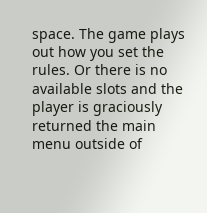space. The game plays out how you set the rules. Or there is no available slots and the player is graciously returned the main menu outside of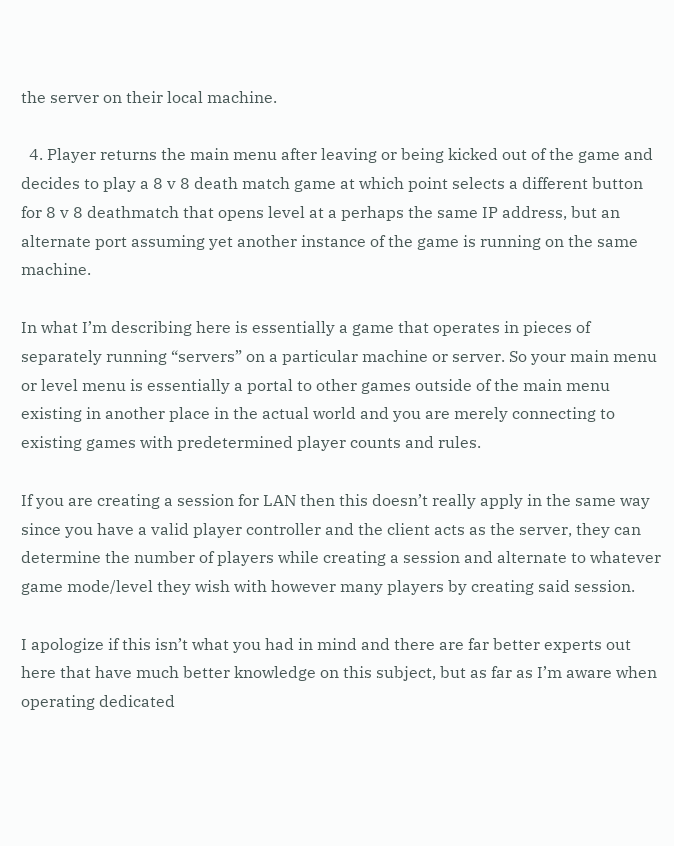the server on their local machine.

  4. Player returns the main menu after leaving or being kicked out of the game and decides to play a 8 v 8 death match game at which point selects a different button for 8 v 8 deathmatch that opens level at a perhaps the same IP address, but an alternate port assuming yet another instance of the game is running on the same machine.

In what I’m describing here is essentially a game that operates in pieces of separately running “servers” on a particular machine or server. So your main menu or level menu is essentially a portal to other games outside of the main menu existing in another place in the actual world and you are merely connecting to existing games with predetermined player counts and rules.

If you are creating a session for LAN then this doesn’t really apply in the same way since you have a valid player controller and the client acts as the server, they can determine the number of players while creating a session and alternate to whatever game mode/level they wish with however many players by creating said session.

I apologize if this isn’t what you had in mind and there are far better experts out here that have much better knowledge on this subject, but as far as I’m aware when operating dedicated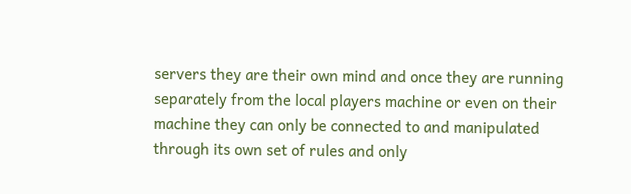servers they are their own mind and once they are running separately from the local players machine or even on their machine they can only be connected to and manipulated through its own set of rules and only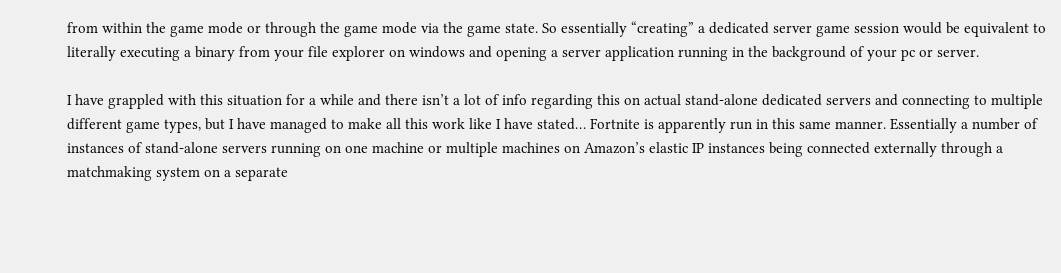from within the game mode or through the game mode via the game state. So essentially “creating” a dedicated server game session would be equivalent to literally executing a binary from your file explorer on windows and opening a server application running in the background of your pc or server.

I have grappled with this situation for a while and there isn’t a lot of info regarding this on actual stand-alone dedicated servers and connecting to multiple different game types, but I have managed to make all this work like I have stated… Fortnite is apparently run in this same manner. Essentially a number of instances of stand-alone servers running on one machine or multiple machines on Amazon’s elastic IP instances being connected externally through a matchmaking system on a separate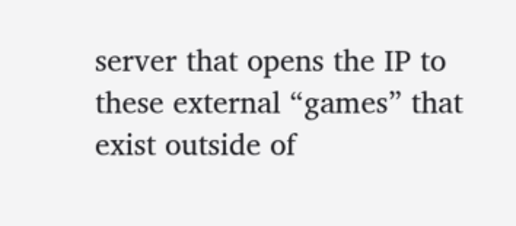server that opens the IP to these external “games” that exist outside of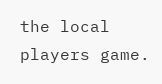the local players game.